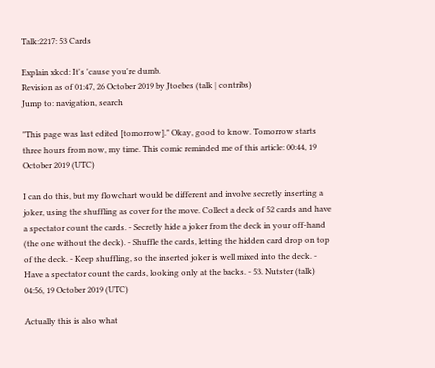Talk:2217: 53 Cards

Explain xkcd: It's 'cause you're dumb.
Revision as of 01:47, 26 October 2019 by Jtoebes (talk | contribs)
Jump to: navigation, search

"This page was last edited [tomorrow]." Okay, good to know. Tomorrow starts three hours from now, my time. This comic reminded me of this article: 00:44, 19 October 2019 (UTC)

I can do this, but my flowchart would be different and involve secretly inserting a joker, using the shuffling as cover for the move. Collect a deck of 52 cards and have a spectator count the cards. - Secretly hide a joker from the deck in your off-hand (the one without the deck). - Shuffle the cards, letting the hidden card drop on top of the deck. - Keep shuffling, so the inserted joker is well mixed into the deck. - Have a spectator count the cards, looking only at the backs. - 53. Nutster (talk) 04:56, 19 October 2019 (UTC)

Actually this is also what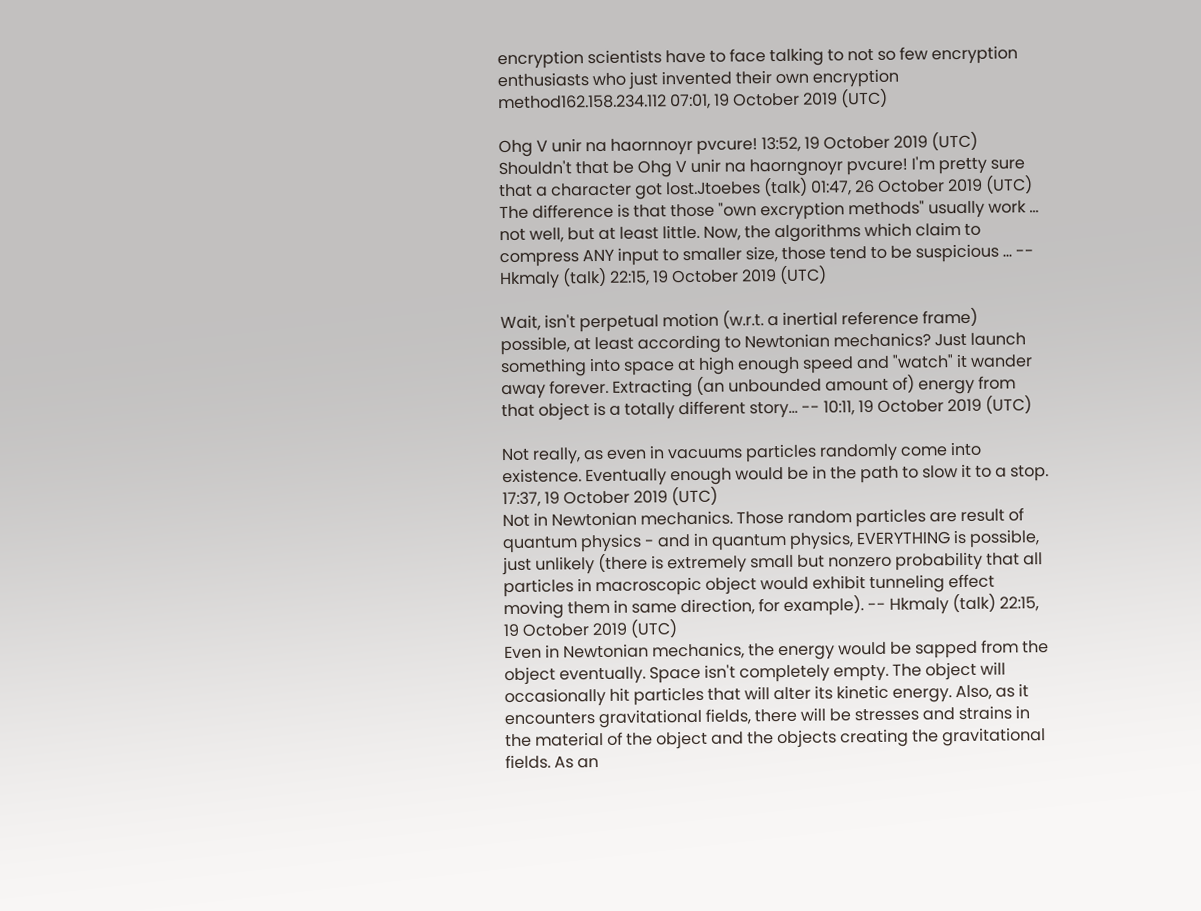encryption scientists have to face talking to not so few encryption enthusiasts who just invented their own encryption method162.158.234.112 07:01, 19 October 2019 (UTC)

Ohg V unir na haornnoyr pvcure! 13:52, 19 October 2019 (UTC)
Shouldn't that be Ohg V unir na haorngnoyr pvcure! I'm pretty sure that a character got lost.Jtoebes (talk) 01:47, 26 October 2019 (UTC)
The difference is that those "own excryption methods" usually work ... not well, but at least little. Now, the algorithms which claim to compress ANY input to smaller size, those tend to be suspicious ... -- Hkmaly (talk) 22:15, 19 October 2019 (UTC)

Wait, isn't perpetual motion (w.r.t. a inertial reference frame) possible, at least according to Newtonian mechanics? Just launch something into space at high enough speed and "watch" it wander away forever. Extracting (an unbounded amount of) energy from that object is a totally different story... -- 10:11, 19 October 2019 (UTC)

Not really, as even in vacuums particles randomly come into existence. Eventually enough would be in the path to slow it to a stop. 17:37, 19 October 2019 (UTC)
Not in Newtonian mechanics. Those random particles are result of quantum physics - and in quantum physics, EVERYTHING is possible, just unlikely (there is extremely small but nonzero probability that all particles in macroscopic object would exhibit tunneling effect moving them in same direction, for example). -- Hkmaly (talk) 22:15, 19 October 2019 (UTC)
Even in Newtonian mechanics, the energy would be sapped from the object eventually. Space isn't completely empty. The object will occasionally hit particles that will alter its kinetic energy. Also, as it encounters gravitational fields, there will be stresses and strains in the material of the object and the objects creating the gravitational fields. As an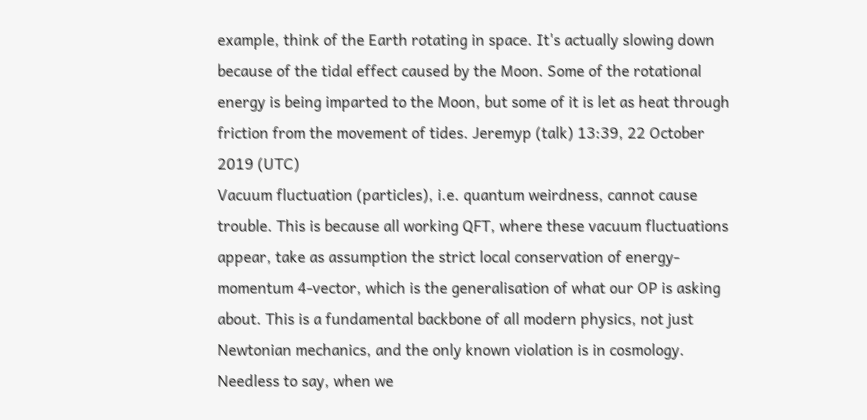example, think of the Earth rotating in space. It's actually slowing down because of the tidal effect caused by the Moon. Some of the rotational energy is being imparted to the Moon, but some of it is let as heat through friction from the movement of tides. Jeremyp (talk) 13:39, 22 October 2019 (UTC)
Vacuum fluctuation (particles), i.e. quantum weirdness, cannot cause trouble. This is because all working QFT, where these vacuum fluctuations appear, take as assumption the strict local conservation of energy-momentum 4-vector, which is the generalisation of what our OP is asking about. This is a fundamental backbone of all modern physics, not just Newtonian mechanics, and the only known violation is in cosmology. Needless to say, when we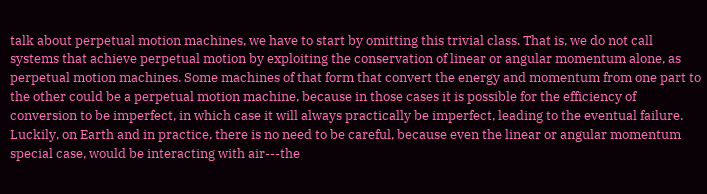talk about perpetual motion machines, we have to start by omitting this trivial class. That is, we do not call systems that achieve perpetual motion by exploiting the conservation of linear or angular momentum alone, as perpetual motion machines. Some machines of that form that convert the energy and momentum from one part to the other could be a perpetual motion machine, because in those cases it is possible for the efficiency of conversion to be imperfect, in which case it will always practically be imperfect, leading to the eventual failure. Luckily, on Earth and in practice, there is no need to be careful, because even the linear or angular momentum special case, would be interacting with air---the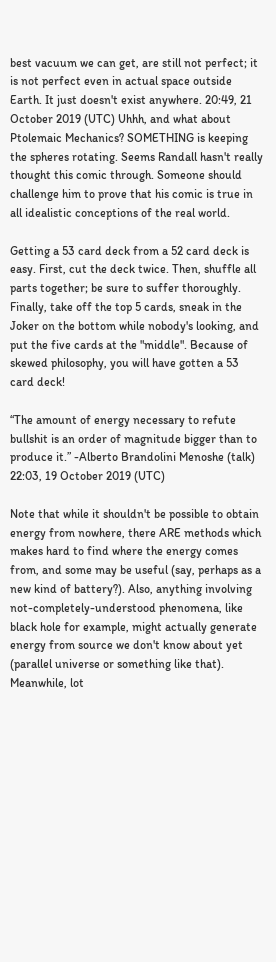best vacuum we can get, are still not perfect; it is not perfect even in actual space outside Earth. It just doesn't exist anywhere. 20:49, 21 October 2019 (UTC) Uhhh, and what about Ptolemaic Mechanics? SOMETHING is keeping the spheres rotating. Seems Randall hasn't really thought this comic through. Someone should challenge him to prove that his comic is true in all idealistic conceptions of the real world.

Getting a 53 card deck from a 52 card deck is easy. First, cut the deck twice. Then, shuffle all parts together; be sure to suffer thoroughly. Finally, take off the top 5 cards, sneak in the Joker on the bottom while nobody's looking, and put the five cards at the "middle". Because of skewed philosophy, you will have gotten a 53 card deck!

“The amount of energy necessary to refute bullshit is an order of magnitude bigger than to produce it.” -Alberto Brandolini Menoshe (talk) 22:03, 19 October 2019 (UTC)

Note that while it shouldn't be possible to obtain energy from nowhere, there ARE methods which makes hard to find where the energy comes from, and some may be useful (say, perhaps as a new kind of battery?). Also, anything involving not-completely-understood phenomena, like black hole for example, might actually generate energy from source we don't know about yet (parallel universe or something like that). Meanwhile, lot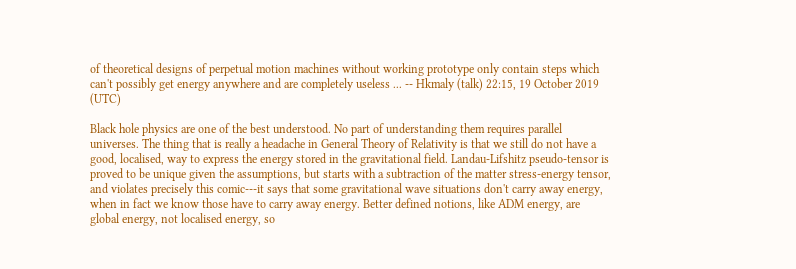of theoretical designs of perpetual motion machines without working prototype only contain steps which can't possibly get energy anywhere and are completely useless ... -- Hkmaly (talk) 22:15, 19 October 2019 (UTC)

Black hole physics are one of the best understood. No part of understanding them requires parallel universes. The thing that is really a headache in General Theory of Relativity is that we still do not have a good, localised, way to express the energy stored in the gravitational field. Landau-Lifshitz pseudo-tensor is proved to be unique given the assumptions, but starts with a subtraction of the matter stress-energy tensor, and violates precisely this comic---it says that some gravitational wave situations don't carry away energy, when in fact we know those have to carry away energy. Better defined notions, like ADM energy, are global energy, not localised energy, so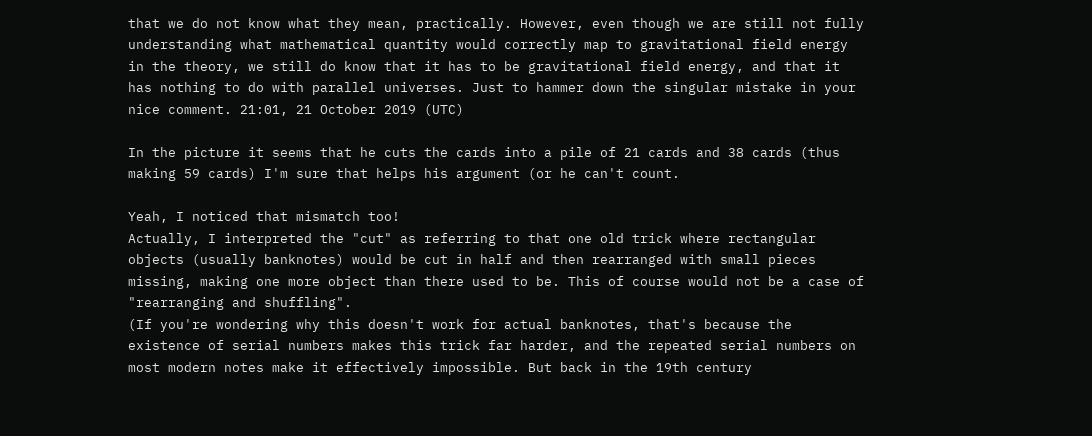that we do not know what they mean, practically. However, even though we are still not fully understanding what mathematical quantity would correctly map to gravitational field energy in the theory, we still do know that it has to be gravitational field energy, and that it has nothing to do with parallel universes. Just to hammer down the singular mistake in your nice comment. 21:01, 21 October 2019 (UTC)

In the picture it seems that he cuts the cards into a pile of 21 cards and 38 cards (thus making 59 cards) I'm sure that helps his argument (or he can't count.

Yeah, I noticed that mismatch too!
Actually, I interpreted the "cut" as referring to that one old trick where rectangular objects (usually banknotes) would be cut in half and then rearranged with small pieces missing, making one more object than there used to be. This of course would not be a case of "rearranging and shuffling".
(If you're wondering why this doesn't work for actual banknotes, that's because the existence of serial numbers makes this trick far harder, and the repeated serial numbers on most modern notes make it effectively impossible. But back in the 19th century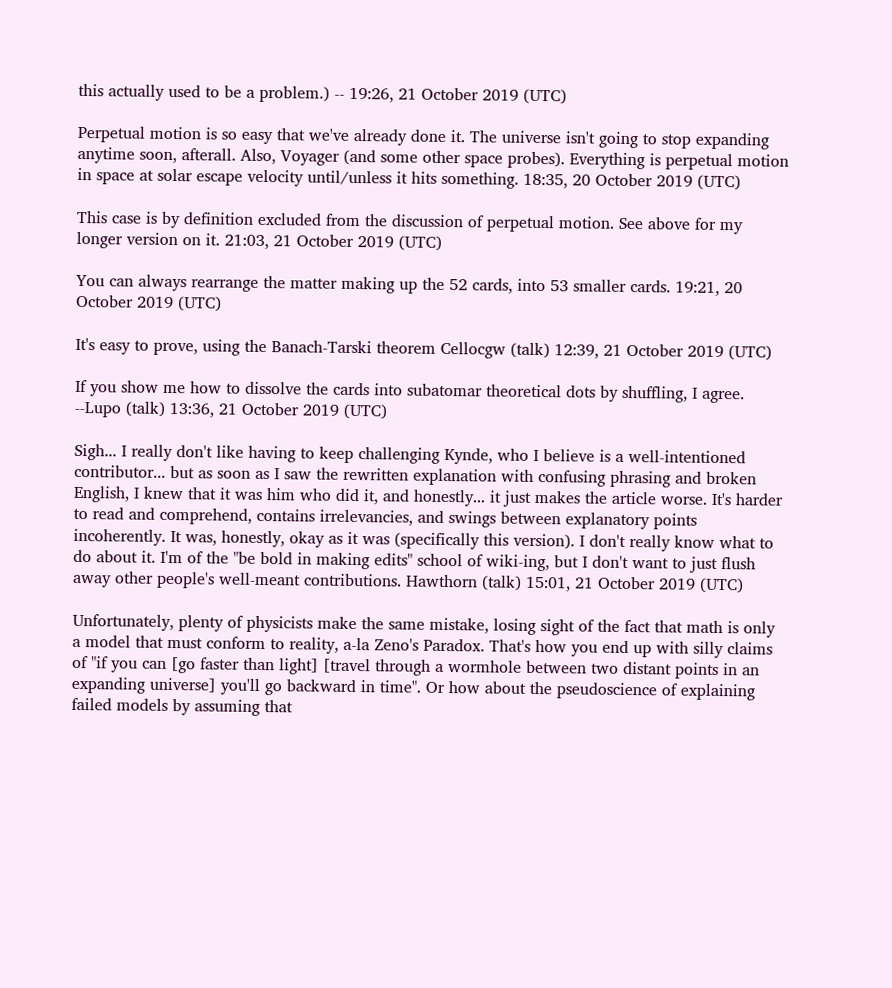this actually used to be a problem.) -- 19:26, 21 October 2019 (UTC)

Perpetual motion is so easy that we've already done it. The universe isn't going to stop expanding anytime soon, afterall. Also, Voyager (and some other space probes). Everything is perpetual motion in space at solar escape velocity until/unless it hits something. 18:35, 20 October 2019 (UTC)

This case is by definition excluded from the discussion of perpetual motion. See above for my longer version on it. 21:03, 21 October 2019 (UTC)

You can always rearrange the matter making up the 52 cards, into 53 smaller cards. 19:21, 20 October 2019 (UTC)

It's easy to prove, using the Banach-Tarski theorem Cellocgw (talk) 12:39, 21 October 2019 (UTC)

If you show me how to dissolve the cards into subatomar theoretical dots by shuffling, I agree. --Lupo (talk) 13:36, 21 October 2019 (UTC)

Sigh... I really don't like having to keep challenging Kynde, who I believe is a well-intentioned contributor... but as soon as I saw the rewritten explanation with confusing phrasing and broken English, I knew that it was him who did it, and honestly... it just makes the article worse. It's harder to read and comprehend, contains irrelevancies, and swings between explanatory points incoherently. It was, honestly, okay as it was (specifically this version). I don't really know what to do about it. I'm of the "be bold in making edits" school of wiki-ing, but I don't want to just flush away other people's well-meant contributions. Hawthorn (talk) 15:01, 21 October 2019 (UTC)

Unfortunately, plenty of physicists make the same mistake, losing sight of the fact that math is only a model that must conform to reality, a-la Zeno's Paradox. That's how you end up with silly claims of "if you can [go faster than light] [travel through a wormhole between two distant points in an expanding universe] you'll go backward in time". Or how about the pseudoscience of explaining failed models by assuming that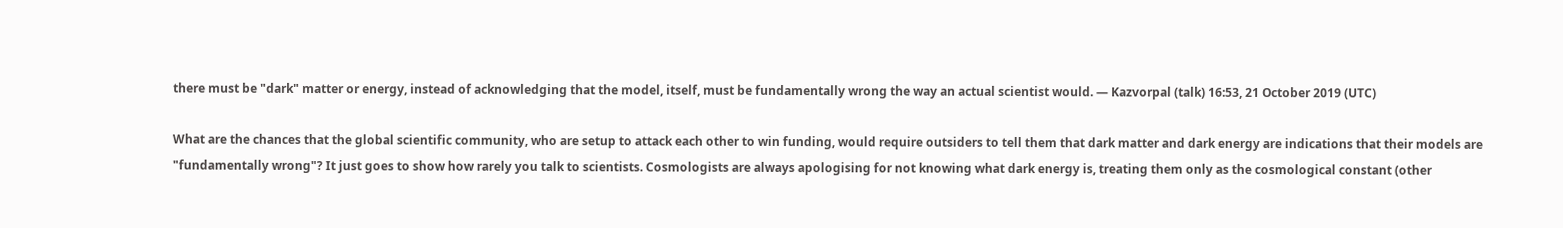there must be "dark" matter or energy, instead of acknowledging that the model, itself, must be fundamentally wrong the way an actual scientist would. — Kazvorpal (talk) 16:53, 21 October 2019 (UTC)

What are the chances that the global scientific community, who are setup to attack each other to win funding, would require outsiders to tell them that dark matter and dark energy are indications that their models are "fundamentally wrong"? It just goes to show how rarely you talk to scientists. Cosmologists are always apologising for not knowing what dark energy is, treating them only as the cosmological constant (other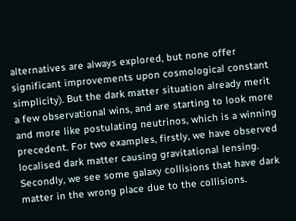alternatives are always explored, but none offer significant improvements upon cosmological constant simplicity). But the dark matter situation already merit a few observational wins, and are starting to look more and more like postulating neutrinos, which is a winning precedent. For two examples, firstly, we have observed localised dark matter causing gravitational lensing. Secondly, we see some galaxy collisions that have dark matter in the wrong place due to the collisions.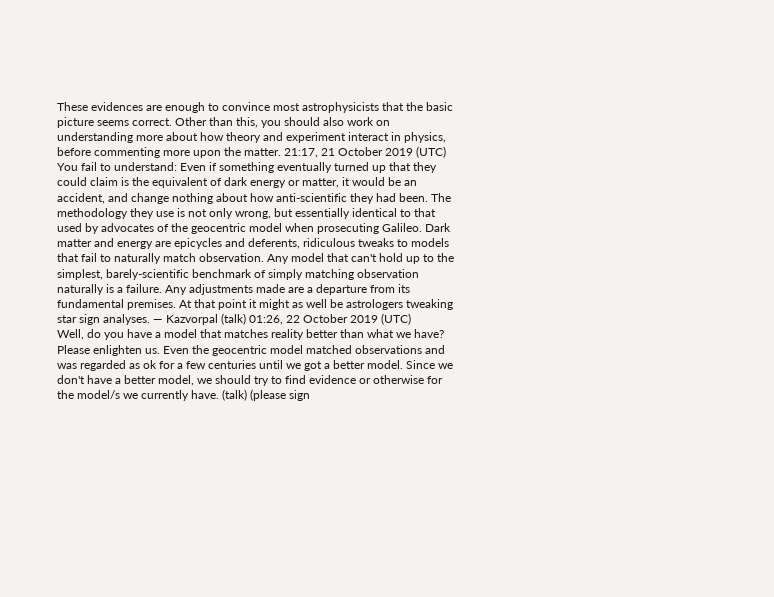These evidences are enough to convince most astrophysicists that the basic picture seems correct. Other than this, you should also work on understanding more about how theory and experiment interact in physics, before commenting more upon the matter. 21:17, 21 October 2019 (UTC)
You fail to understand: Even if something eventually turned up that they could claim is the equivalent of dark energy or matter, it would be an accident, and change nothing about how anti-scientific they had been. The methodology they use is not only wrong, but essentially identical to that used by advocates of the geocentric model when prosecuting Galileo. Dark matter and energy are epicycles and deferents, ridiculous tweaks to models that fail to naturally match observation. Any model that can't hold up to the simplest, barely-scientific benchmark of simply matching observation naturally is a failure. Any adjustments made are a departure from its fundamental premises. At that point it might as well be astrologers tweaking star sign analyses. — Kazvorpal (talk) 01:26, 22 October 2019 (UTC)
Well, do you have a model that matches reality better than what we have? Please enlighten us. Even the geocentric model matched observations and was regarded as ok for a few centuries until we got a better model. Since we don't have a better model, we should try to find evidence or otherwise for the model/s we currently have. (talk) (please sign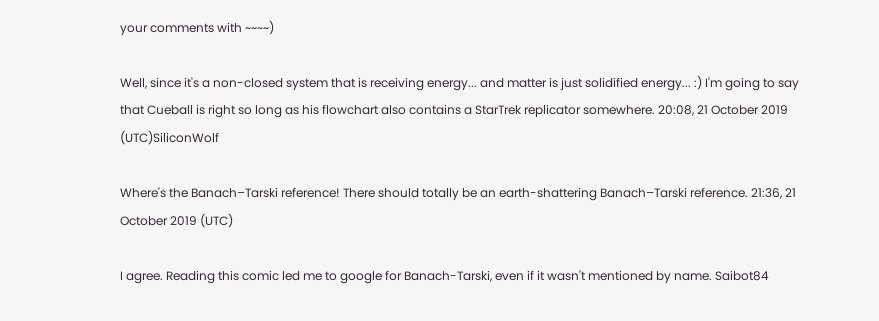your comments with ~~~~)

Well, since it's a non-closed system that is receiving energy... and matter is just solidified energy... :) I'm going to say that Cueball is right so long as his flowchart also contains a StarTrek replicator somewhere. 20:08, 21 October 2019 (UTC)SiliconWolf

Where's the Banach–Tarski reference! There should totally be an earth-shattering Banach–Tarski reference. 21:36, 21 October 2019 (UTC)

I agree. Reading this comic led me to google for Banach-Tarski, even if it wasn't mentioned by name. Saibot84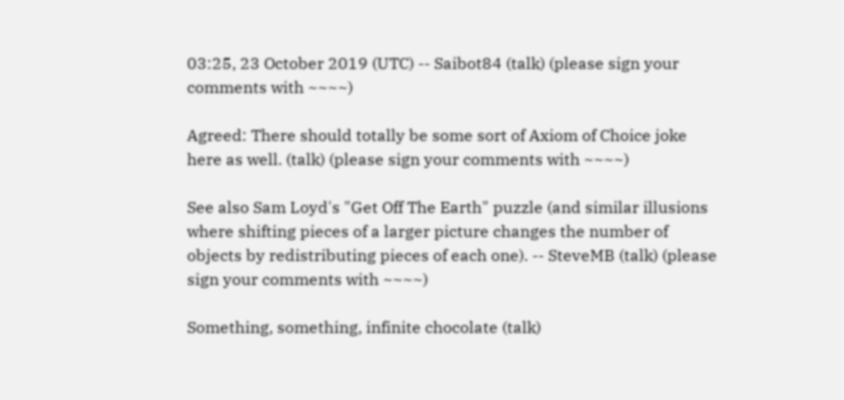03:25, 23 October 2019 (UTC) -- Saibot84 (talk) (please sign your comments with ~~~~)

Agreed: There should totally be some sort of Axiom of Choice joke here as well. (talk) (please sign your comments with ~~~~)

See also Sam Loyd's "Get Off The Earth" puzzle (and similar illusions where shifting pieces of a larger picture changes the number of objects by redistributing pieces of each one). -- SteveMB (talk) (please sign your comments with ~~~~)

Something, something, infinite chocolate (talk)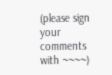(please sign your comments with ~~~~)